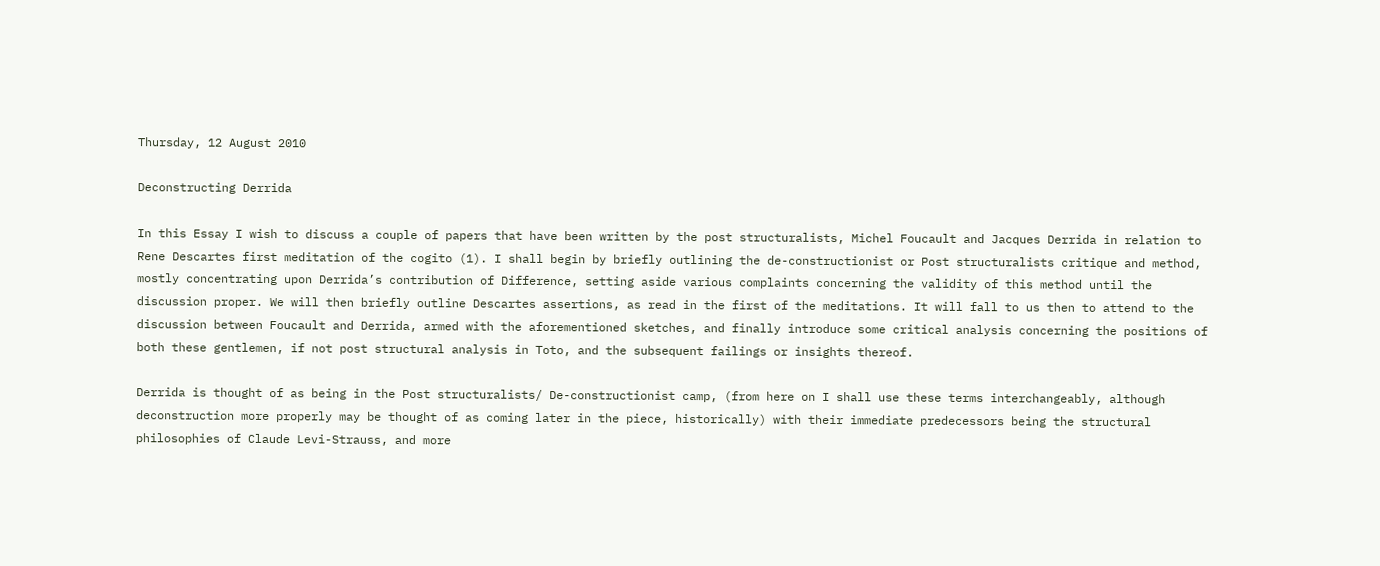Thursday, 12 August 2010

Deconstructing Derrida

In this Essay I wish to discuss a couple of papers that have been written by the post structuralists, Michel Foucault and Jacques Derrida in relation to Rene Descartes first meditation of the cogito (1). I shall begin by briefly outlining the de-constructionist or Post structuralists critique and method, mostly concentrating upon Derrida’s contribution of Difference, setting aside various complaints concerning the validity of this method until the discussion proper. We will then briefly outline Descartes assertions, as read in the first of the meditations. It will fall to us then to attend to the discussion between Foucault and Derrida, armed with the aforementioned sketches, and finally introduce some critical analysis concerning the positions of both these gentlemen, if not post structural analysis in Toto, and the subsequent failings or insights thereof.

Derrida is thought of as being in the Post structuralists/ De-constructionist camp, (from here on I shall use these terms interchangeably, although deconstruction more properly may be thought of as coming later in the piece, historically) with their immediate predecessors being the structural philosophies of Claude Levi-Strauss, and more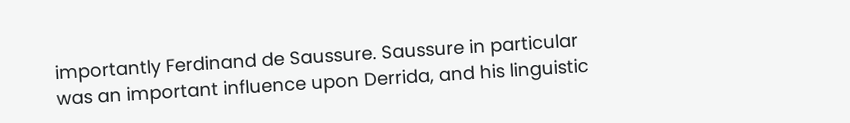importantly Ferdinand de Saussure. Saussure in particular was an important influence upon Derrida, and his linguistic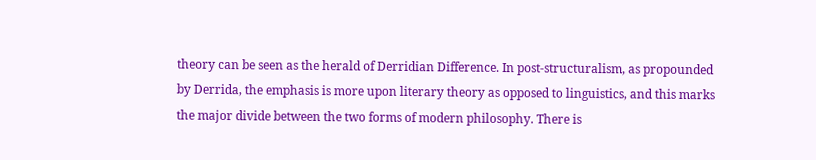theory can be seen as the herald of Derridian Difference. In post-structuralism, as propounded by Derrida, the emphasis is more upon literary theory as opposed to linguistics, and this marks the major divide between the two forms of modern philosophy. There is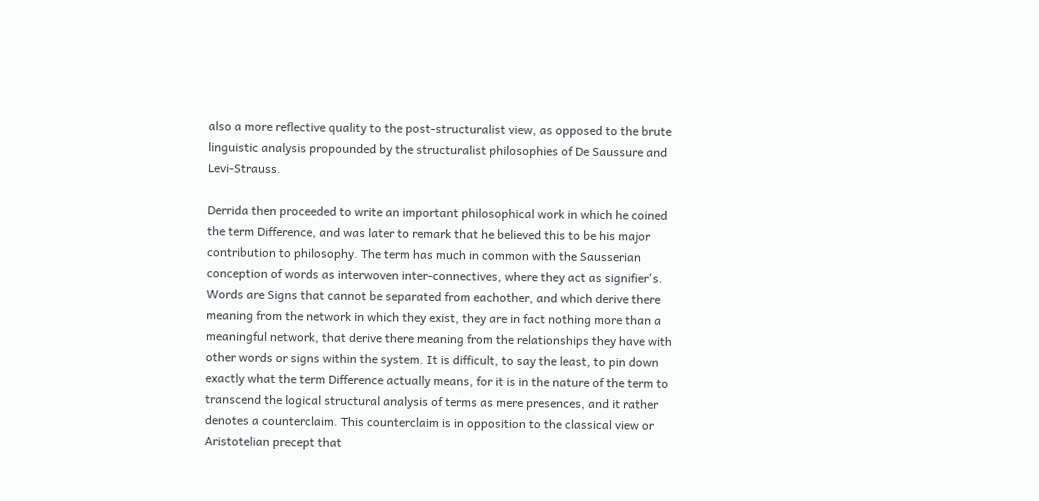also a more reflective quality to the post-structuralist view, as opposed to the brute linguistic analysis propounded by the structuralist philosophies of De Saussure and Levi-Strauss.

Derrida then proceeded to write an important philosophical work in which he coined the term Difference, and was later to remark that he believed this to be his major contribution to philosophy. The term has much in common with the Sausserian conception of words as interwoven inter-connectives, where they act as signifier's. Words are Signs that cannot be separated from eachother, and which derive there meaning from the network in which they exist, they are in fact nothing more than a meaningful network, that derive there meaning from the relationships they have with other words or signs within the system. It is difficult, to say the least, to pin down exactly what the term Difference actually means, for it is in the nature of the term to transcend the logical structural analysis of terms as mere presences, and it rather denotes a counterclaim. This counterclaim is in opposition to the classical view or Aristotelian precept that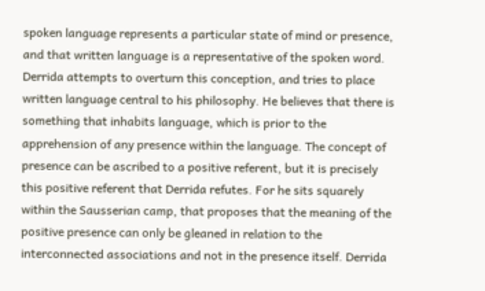spoken language represents a particular state of mind or presence, and that written language is a representative of the spoken word. Derrida attempts to overturn this conception, and tries to place written language central to his philosophy. He believes that there is something that inhabits language, which is prior to the apprehension of any presence within the language. The concept of presence can be ascribed to a positive referent, but it is precisely this positive referent that Derrida refutes. For he sits squarely within the Sausserian camp, that proposes that the meaning of the positive presence can only be gleaned in relation to the interconnected associations and not in the presence itself. Derrida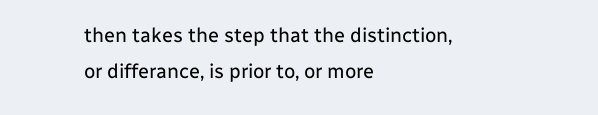then takes the step that the distinction, or differance, is prior to, or more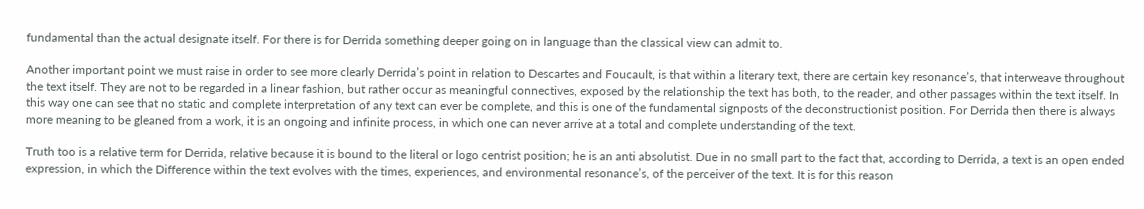fundamental than the actual designate itself. For there is for Derrida something deeper going on in language than the classical view can admit to.

Another important point we must raise in order to see more clearly Derrida’s point in relation to Descartes and Foucault, is that within a literary text, there are certain key resonance’s, that interweave throughout the text itself. They are not to be regarded in a linear fashion, but rather occur as meaningful connectives, exposed by the relationship the text has both, to the reader, and other passages within the text itself. In this way one can see that no static and complete interpretation of any text can ever be complete, and this is one of the fundamental signposts of the deconstructionist position. For Derrida then there is always more meaning to be gleaned from a work, it is an ongoing and infinite process, in which one can never arrive at a total and complete understanding of the text.

Truth too is a relative term for Derrida, relative because it is bound to the literal or logo centrist position; he is an anti absolutist. Due in no small part to the fact that, according to Derrida, a text is an open ended expression, in which the Difference within the text evolves with the times, experiences, and environmental resonance’s, of the perceiver of the text. It is for this reason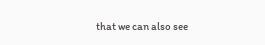that we can also see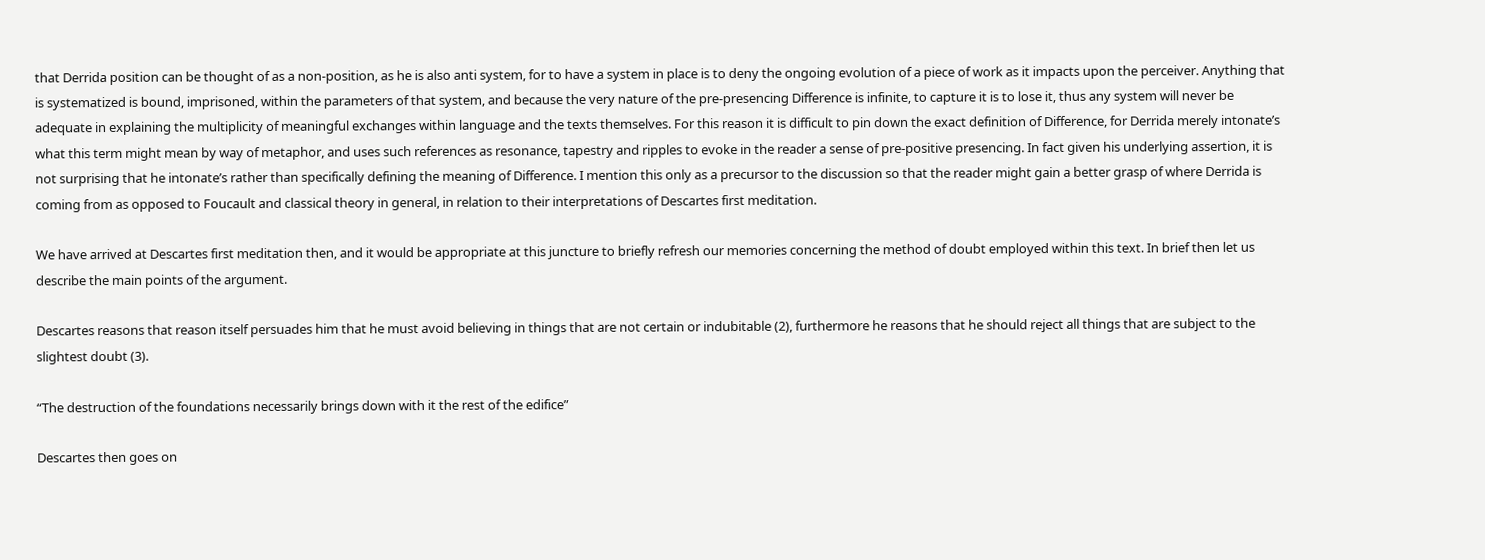that Derrida position can be thought of as a non-position, as he is also anti system, for to have a system in place is to deny the ongoing evolution of a piece of work as it impacts upon the perceiver. Anything that is systematized is bound, imprisoned, within the parameters of that system, and because the very nature of the pre-presencing Difference is infinite, to capture it is to lose it, thus any system will never be adequate in explaining the multiplicity of meaningful exchanges within language and the texts themselves. For this reason it is difficult to pin down the exact definition of Difference, for Derrida merely intonate’s what this term might mean by way of metaphor, and uses such references as resonance, tapestry and ripples to evoke in the reader a sense of pre-positive presencing. In fact given his underlying assertion, it is not surprising that he intonate’s rather than specifically defining the meaning of Difference. I mention this only as a precursor to the discussion so that the reader might gain a better grasp of where Derrida is coming from as opposed to Foucault and classical theory in general, in relation to their interpretations of Descartes first meditation.

We have arrived at Descartes first meditation then, and it would be appropriate at this juncture to briefly refresh our memories concerning the method of doubt employed within this text. In brief then let us describe the main points of the argument.

Descartes reasons that reason itself persuades him that he must avoid believing in things that are not certain or indubitable (2), furthermore he reasons that he should reject all things that are subject to the slightest doubt (3).

“The destruction of the foundations necessarily brings down with it the rest of the edifice”

Descartes then goes on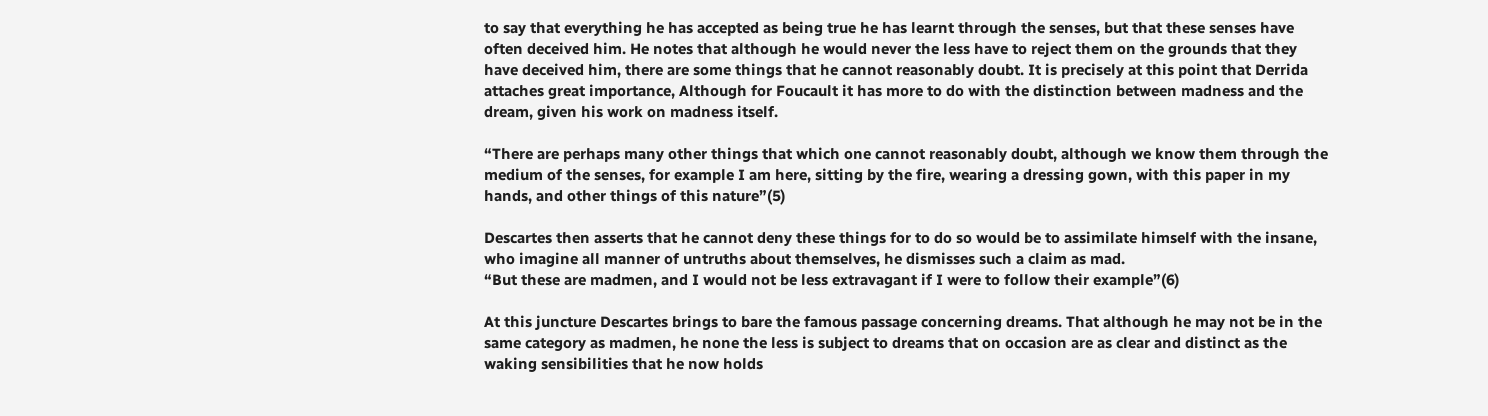to say that everything he has accepted as being true he has learnt through the senses, but that these senses have often deceived him. He notes that although he would never the less have to reject them on the grounds that they have deceived him, there are some things that he cannot reasonably doubt. It is precisely at this point that Derrida attaches great importance, Although for Foucault it has more to do with the distinction between madness and the dream, given his work on madness itself.

“There are perhaps many other things that which one cannot reasonably doubt, although we know them through the medium of the senses, for example I am here, sitting by the fire, wearing a dressing gown, with this paper in my hands, and other things of this nature”(5)

Descartes then asserts that he cannot deny these things for to do so would be to assimilate himself with the insane, who imagine all manner of untruths about themselves, he dismisses such a claim as mad.
“But these are madmen, and I would not be less extravagant if I were to follow their example”(6)

At this juncture Descartes brings to bare the famous passage concerning dreams. That although he may not be in the same category as madmen, he none the less is subject to dreams that on occasion are as clear and distinct as the waking sensibilities that he now holds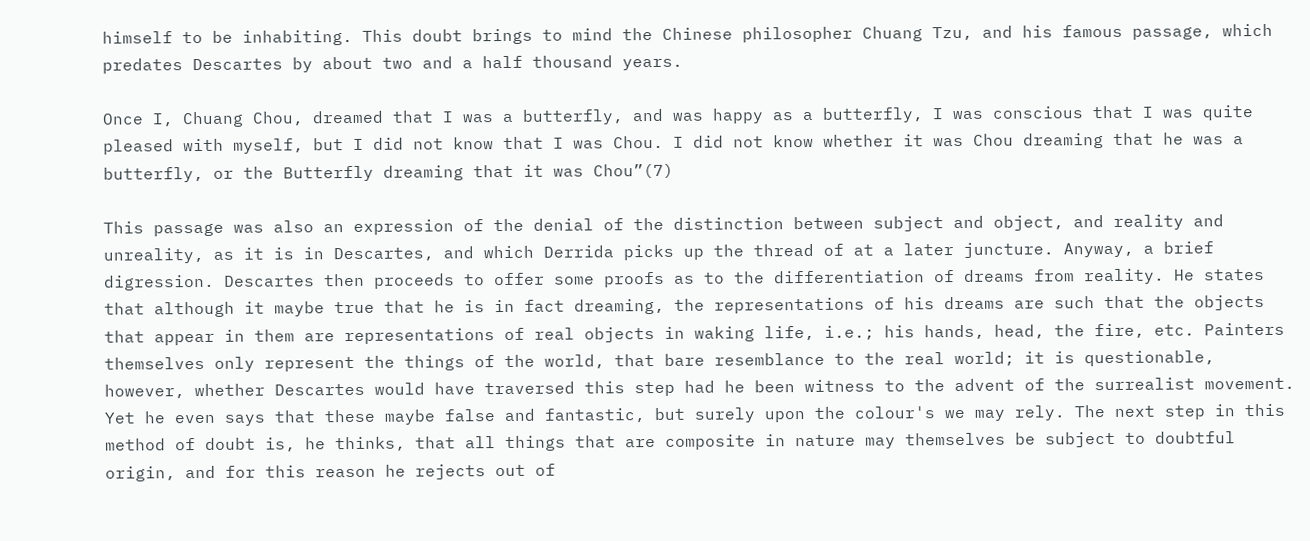himself to be inhabiting. This doubt brings to mind the Chinese philosopher Chuang Tzu, and his famous passage, which predates Descartes by about two and a half thousand years.

Once I, Chuang Chou, dreamed that I was a butterfly, and was happy as a butterfly, I was conscious that I was quite pleased with myself, but I did not know that I was Chou. I did not know whether it was Chou dreaming that he was a butterfly, or the Butterfly dreaming that it was Chou”(7)

This passage was also an expression of the denial of the distinction between subject and object, and reality and unreality, as it is in Descartes, and which Derrida picks up the thread of at a later juncture. Anyway, a brief digression. Descartes then proceeds to offer some proofs as to the differentiation of dreams from reality. He states that although it maybe true that he is in fact dreaming, the representations of his dreams are such that the objects that appear in them are representations of real objects in waking life, i.e.; his hands, head, the fire, etc. Painters themselves only represent the things of the world, that bare resemblance to the real world; it is questionable, however, whether Descartes would have traversed this step had he been witness to the advent of the surrealist movement. Yet he even says that these maybe false and fantastic, but surely upon the colour's we may rely. The next step in this method of doubt is, he thinks, that all things that are composite in nature may themselves be subject to doubtful origin, and for this reason he rejects out of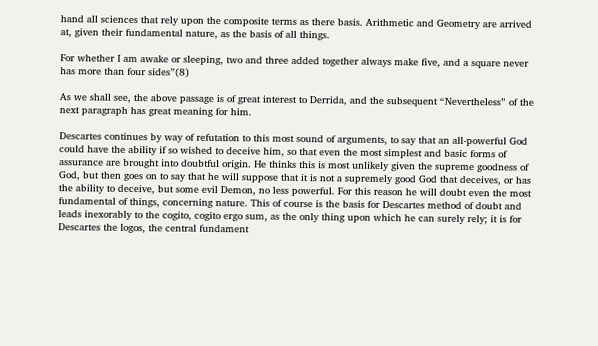hand all sciences that rely upon the composite terms as there basis. Arithmetic and Geometry are arrived at, given their fundamental nature, as the basis of all things.

For whether I am awake or sleeping, two and three added together always make five, and a square never has more than four sides”(8)

As we shall see, the above passage is of great interest to Derrida, and the subsequent “Nevertheless” of the next paragraph has great meaning for him.

Descartes continues by way of refutation to this most sound of arguments, to say that an all-powerful God could have the ability if so wished to deceive him, so that even the most simplest and basic forms of assurance are brought into doubtful origin. He thinks this is most unlikely given the supreme goodness of God, but then goes on to say that he will suppose that it is not a supremely good God that deceives, or has the ability to deceive, but some evil Demon, no less powerful. For this reason he will doubt even the most fundamental of things, concerning nature. This of course is the basis for Descartes method of doubt and leads inexorably to the cogito, cogito ergo sum, as the only thing upon which he can surely rely; it is for Descartes the logos, the central fundament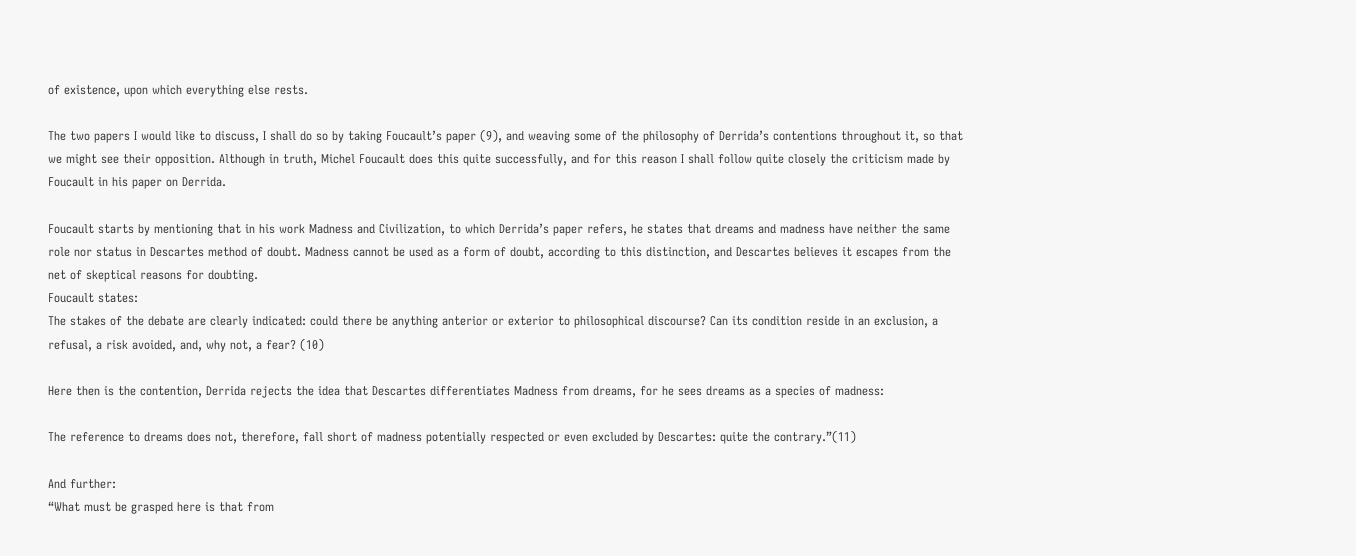of existence, upon which everything else rests.

The two papers I would like to discuss, I shall do so by taking Foucault’s paper (9), and weaving some of the philosophy of Derrida’s contentions throughout it, so that we might see their opposition. Although in truth, Michel Foucault does this quite successfully, and for this reason I shall follow quite closely the criticism made by Foucault in his paper on Derrida.

Foucault starts by mentioning that in his work Madness and Civilization, to which Derrida’s paper refers, he states that dreams and madness have neither the same role nor status in Descartes method of doubt. Madness cannot be used as a form of doubt, according to this distinction, and Descartes believes it escapes from the net of skeptical reasons for doubting.
Foucault states:
The stakes of the debate are clearly indicated: could there be anything anterior or exterior to philosophical discourse? Can its condition reside in an exclusion, a refusal, a risk avoided, and, why not, a fear? (10)

Here then is the contention, Derrida rejects the idea that Descartes differentiates Madness from dreams, for he sees dreams as a species of madness:

The reference to dreams does not, therefore, fall short of madness potentially respected or even excluded by Descartes: quite the contrary.”(11)

And further:
“What must be grasped here is that from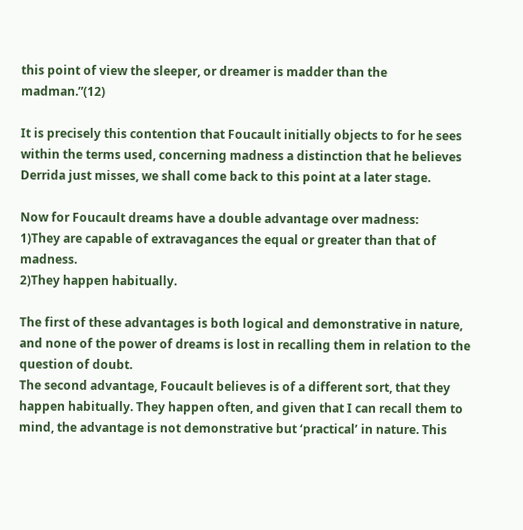this point of view the sleeper, or dreamer is madder than the madman.”(12)

It is precisely this contention that Foucault initially objects to for he sees within the terms used, concerning madness a distinction that he believes Derrida just misses, we shall come back to this point at a later stage.

Now for Foucault dreams have a double advantage over madness:
1)They are capable of extravagances the equal or greater than that of madness.
2)They happen habitually.

The first of these advantages is both logical and demonstrative in nature, and none of the power of dreams is lost in recalling them in relation to the question of doubt.
The second advantage, Foucault believes is of a different sort, that they happen habitually. They happen often, and given that I can recall them to mind, the advantage is not demonstrative but ‘practical’ in nature. This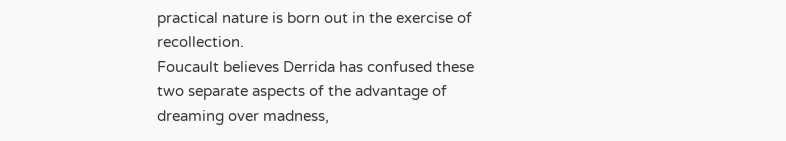practical nature is born out in the exercise of recollection.
Foucault believes Derrida has confused these two separate aspects of the advantage of dreaming over madness,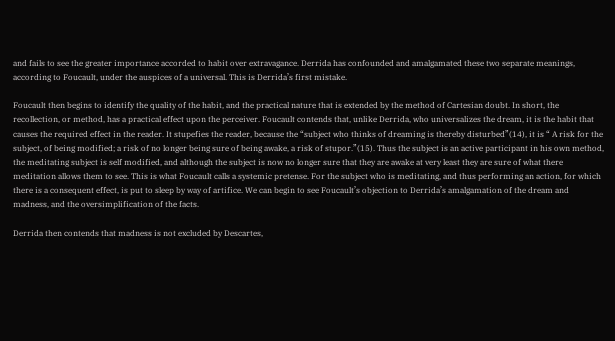and fails to see the greater importance accorded to habit over extravagance. Derrida has confounded and amalgamated these two separate meanings, according to Foucault, under the auspices of a universal. This is Derrida’s first mistake.

Foucault then begins to identify the quality of the habit, and the practical nature that is extended by the method of Cartesian doubt. In short, the recollection, or method, has a practical effect upon the perceiver. Foucault contends that, unlike Derrida, who universalizes the dream, it is the habit that causes the required effect in the reader. It stupefies the reader, because the “subject who thinks of dreaming is thereby disturbed”(14), it is “ A risk for the subject, of being modified; a risk of no longer being sure of being awake, a risk of stupor.”(15). Thus the subject is an active participant in his own method, the meditating subject is self modified, and although the subject is now no longer sure that they are awake at very least they are sure of what there meditation allows them to see. This is what Foucault calls a systemic pretense. For the subject who is meditating, and thus performing an action, for which there is a consequent effect, is put to sleep by way of artifice. We can begin to see Foucault’s objection to Derrida’s amalgamation of the dream and madness, and the oversimplification of the facts.

Derrida then contends that madness is not excluded by Descartes,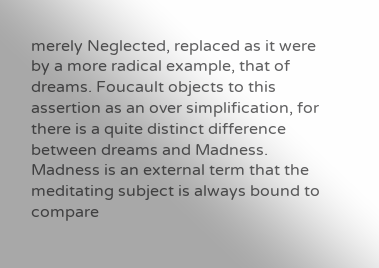merely Neglected, replaced as it were by a more radical example, that of dreams. Foucault objects to this assertion as an over simplification, for there is a quite distinct difference between dreams and Madness. Madness is an external term that the meditating subject is always bound to compare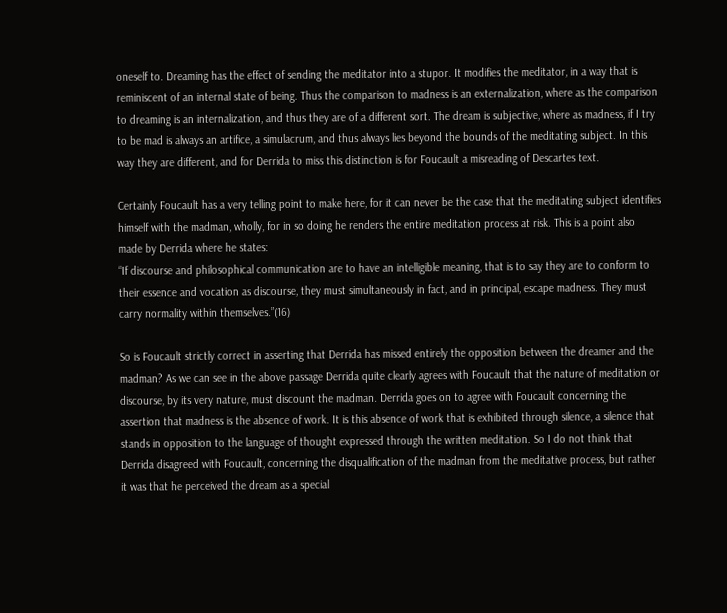oneself to. Dreaming has the effect of sending the meditator into a stupor. It modifies the meditator, in a way that is reminiscent of an internal state of being. Thus the comparison to madness is an externalization, where as the comparison to dreaming is an internalization, and thus they are of a different sort. The dream is subjective, where as madness, if I try to be mad is always an artifice, a simulacrum, and thus always lies beyond the bounds of the meditating subject. In this way they are different, and for Derrida to miss this distinction is for Foucault a misreading of Descartes text.

Certainly Foucault has a very telling point to make here, for it can never be the case that the meditating subject identifies himself with the madman, wholly, for in so doing he renders the entire meditation process at risk. This is a point also made by Derrida where he states:
“If discourse and philosophical communication are to have an intelligible meaning, that is to say they are to conform to their essence and vocation as discourse, they must simultaneously in fact, and in principal, escape madness. They must carry normality within themselves.”(16)

So is Foucault strictly correct in asserting that Derrida has missed entirely the opposition between the dreamer and the madman? As we can see in the above passage Derrida quite clearly agrees with Foucault that the nature of meditation or discourse, by its very nature, must discount the madman. Derrida goes on to agree with Foucault concerning the assertion that madness is the absence of work. It is this absence of work that is exhibited through silence, a silence that stands in opposition to the language of thought expressed through the written meditation. So I do not think that Derrida disagreed with Foucault, concerning the disqualification of the madman from the meditative process, but rather it was that he perceived the dream as a special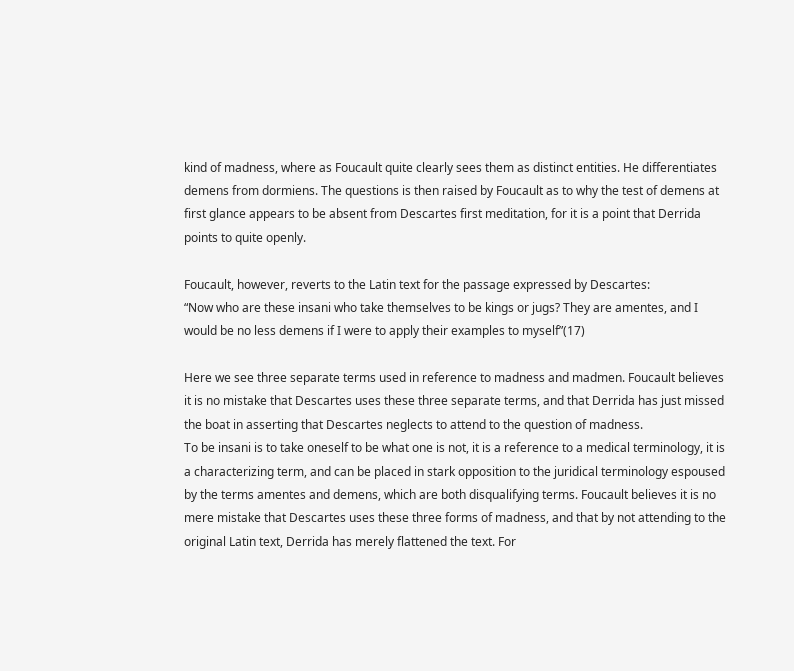kind of madness, where as Foucault quite clearly sees them as distinct entities. He differentiates demens from dormiens. The questions is then raised by Foucault as to why the test of demens at first glance appears to be absent from Descartes first meditation, for it is a point that Derrida points to quite openly.

Foucault, however, reverts to the Latin text for the passage expressed by Descartes:
“Now who are these insani who take themselves to be kings or jugs? They are amentes, and I would be no less demens if I were to apply their examples to myself”(17)

Here we see three separate terms used in reference to madness and madmen. Foucault believes it is no mistake that Descartes uses these three separate terms, and that Derrida has just missed the boat in asserting that Descartes neglects to attend to the question of madness.
To be insani is to take oneself to be what one is not, it is a reference to a medical terminology, it is a characterizing term, and can be placed in stark opposition to the juridical terminology espoused by the terms amentes and demens, which are both disqualifying terms. Foucault believes it is no mere mistake that Descartes uses these three forms of madness, and that by not attending to the original Latin text, Derrida has merely flattened the text. For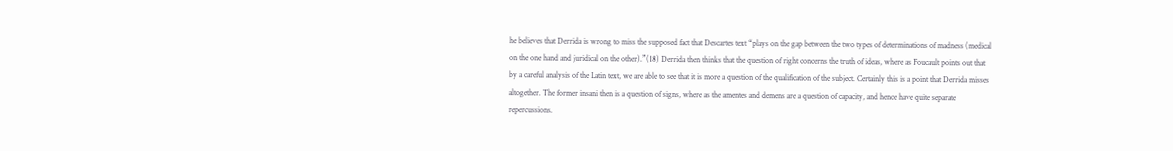he believes that Derrida is wrong to miss the supposed fact that Descartes text “plays on the gap between the two types of determinations of madness (medical on the one hand and juridical on the other).”(18) Derrida then thinks that the question of right concerns the truth of ideas, where as Foucault points out that by a careful analysis of the Latin text, we are able to see that it is more a question of the qualification of the subject. Certainly this is a point that Derrida misses altogether. The former insani then is a question of signs, where as the amentes and demens are a question of capacity, and hence have quite separate repercussions.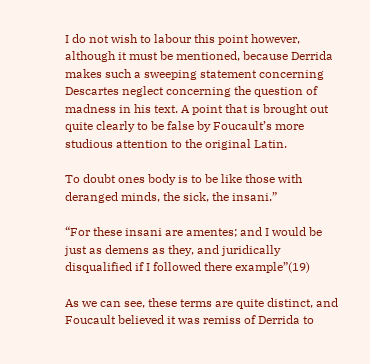I do not wish to labour this point however, although it must be mentioned, because Derrida makes such a sweeping statement concerning Descartes neglect concerning the question of madness in his text. A point that is brought out quite clearly to be false by Foucault’s more studious attention to the original Latin.

To doubt ones body is to be like those with deranged minds, the sick, the insani.”

“For these insani are amentes; and I would be just as demens as they, and juridically disqualified if I followed there example”(19)

As we can see, these terms are quite distinct, and Foucault believed it was remiss of Derrida to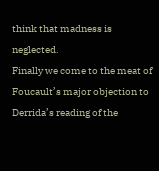think that madness is neglected.
Finally we come to the meat of Foucault’s major objection to Derrida’s reading of the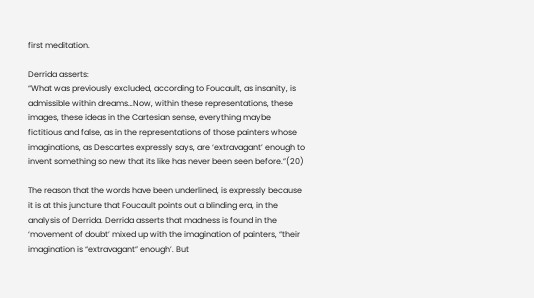first meditation.

Derrida asserts:
“What was previously excluded, according to Foucault, as insanity, is admissible within dreams…Now, within these representations, these images, these ideas in the Cartesian sense, everything maybe fictitious and false, as in the representations of those painters whose imaginations, as Descartes expressly says, are ‘extravagant’ enough to invent something so new that its like has never been seen before.”(20)

The reason that the words have been underlined, is expressly because it is at this juncture that Foucault points out a blinding era, in the analysis of Derrida. Derrida asserts that madness is found in the ‘movement of doubt’ mixed up with the imagination of painters, “their imagination is “extravagant” enough’. But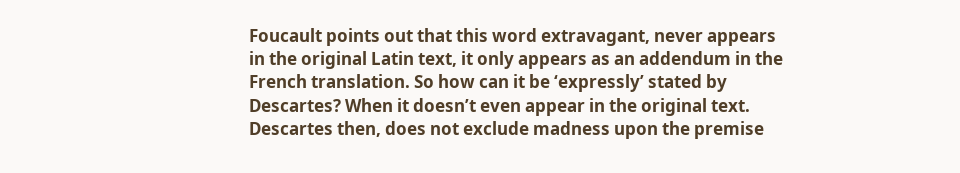Foucault points out that this word extravagant, never appears in the original Latin text, it only appears as an addendum in the French translation. So how can it be ‘expressly’ stated by Descartes? When it doesn’t even appear in the original text.
Descartes then, does not exclude madness upon the premise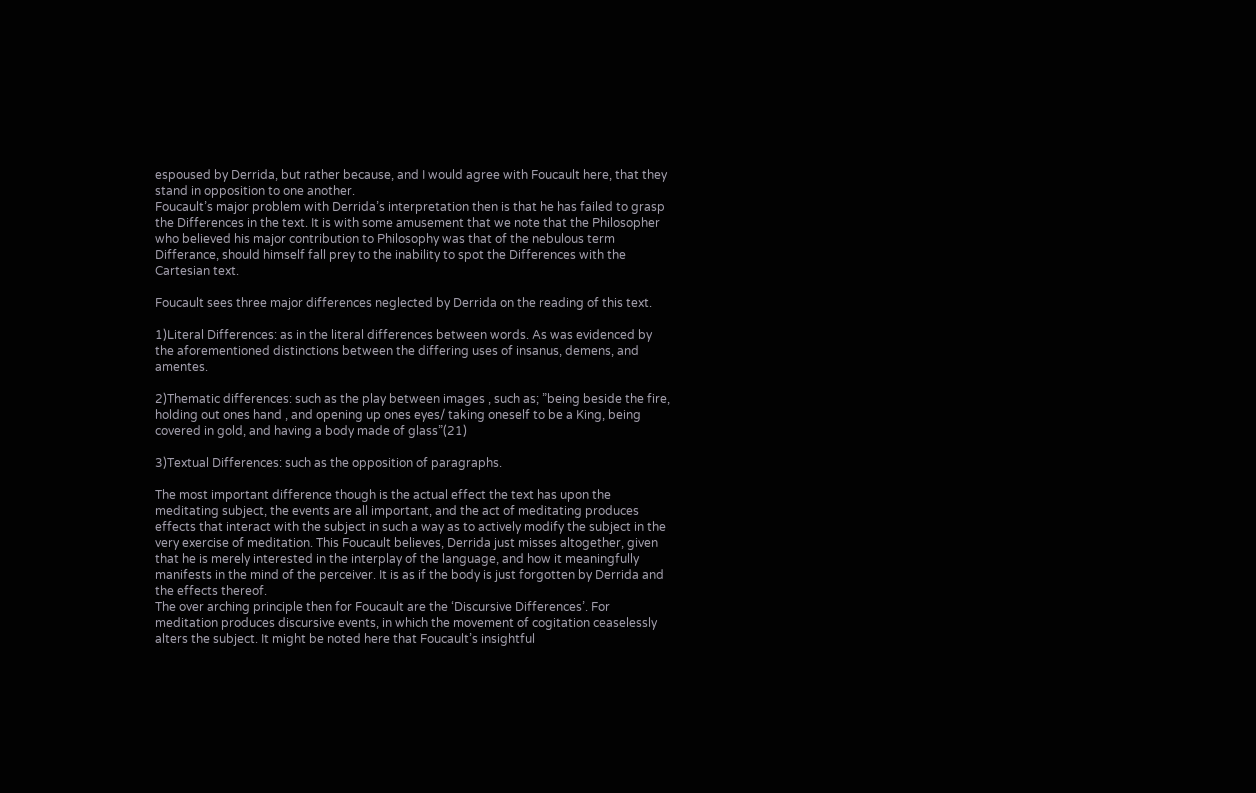espoused by Derrida, but rather because, and I would agree with Foucault here, that they stand in opposition to one another.
Foucault’s major problem with Derrida’s interpretation then is that he has failed to grasp the Differences in the text. It is with some amusement that we note that the Philosopher who believed his major contribution to Philosophy was that of the nebulous term Differance, should himself fall prey to the inability to spot the Differences with the Cartesian text.

Foucault sees three major differences neglected by Derrida on the reading of this text.

1)Literal Differences: as in the literal differences between words. As was evidenced by the aforementioned distinctions between the differing uses of insanus, demens, and amentes.

2)Thematic differences: such as the play between images , such as; ”being beside the fire, holding out ones hand , and opening up ones eyes/ taking oneself to be a King, being covered in gold, and having a body made of glass”(21)

3)Textual Differences: such as the opposition of paragraphs.

The most important difference though is the actual effect the text has upon the meditating subject, the events are all important, and the act of meditating produces effects that interact with the subject in such a way as to actively modify the subject in the very exercise of meditation. This Foucault believes, Derrida just misses altogether, given that he is merely interested in the interplay of the language, and how it meaningfully manifests in the mind of the perceiver. It is as if the body is just forgotten by Derrida and the effects thereof.
The over arching principle then for Foucault are the ‘Discursive Differences’. For meditation produces discursive events, in which the movement of cogitation ceaselessly alters the subject. It might be noted here that Foucault’s insightful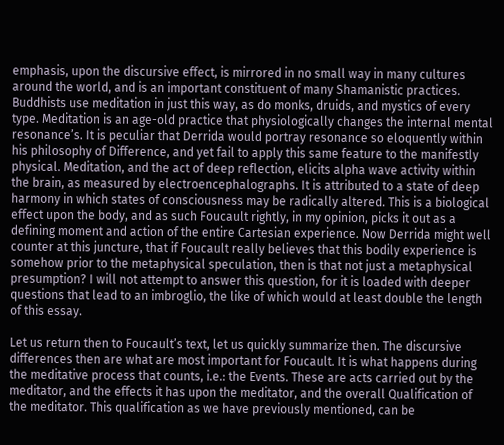emphasis, upon the discursive effect, is mirrored in no small way in many cultures around the world, and is an important constituent of many Shamanistic practices. Buddhists use meditation in just this way, as do monks, druids, and mystics of every type. Meditation is an age-old practice that physiologically changes the internal mental resonance’s. It is peculiar that Derrida would portray resonance so eloquently within his philosophy of Difference, and yet fail to apply this same feature to the manifestly physical. Meditation, and the act of deep reflection, elicits alpha wave activity within the brain, as measured by electroencephalographs. It is attributed to a state of deep harmony in which states of consciousness may be radically altered. This is a biological effect upon the body, and as such Foucault rightly, in my opinion, picks it out as a defining moment and action of the entire Cartesian experience. Now Derrida might well counter at this juncture, that if Foucault really believes that this bodily experience is somehow prior to the metaphysical speculation, then is that not just a metaphysical presumption? I will not attempt to answer this question, for it is loaded with deeper questions that lead to an imbroglio, the like of which would at least double the length of this essay.

Let us return then to Foucault’s text, let us quickly summarize then. The discursive differences then are what are most important for Foucault. It is what happens during the meditative process that counts, i.e.: the Events. These are acts carried out by the meditator, and the effects it has upon the meditator, and the overall Qualification of the meditator. This qualification as we have previously mentioned, can be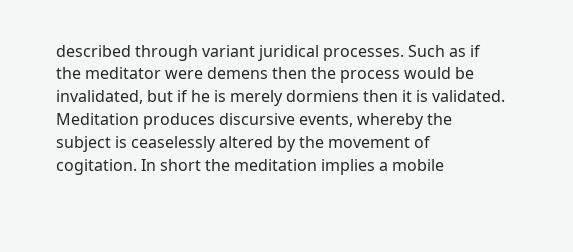described through variant juridical processes. Such as if the meditator were demens then the process would be invalidated, but if he is merely dormiens then it is validated. Meditation produces discursive events, whereby the subject is ceaselessly altered by the movement of cogitation. In short the meditation implies a mobile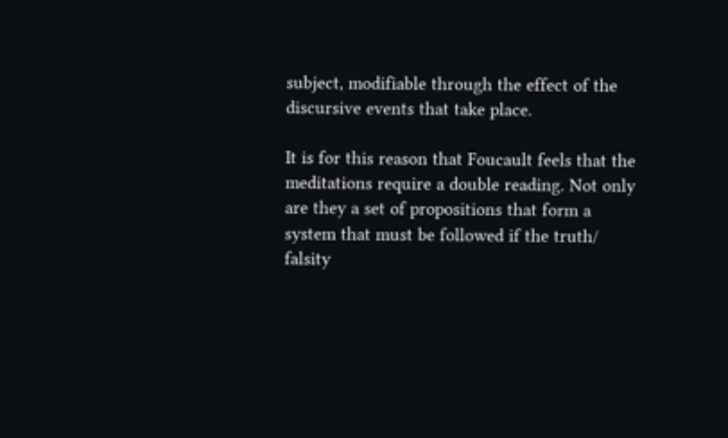subject, modifiable through the effect of the discursive events that take place.

It is for this reason that Foucault feels that the meditations require a double reading. Not only are they a set of propositions that form a system that must be followed if the truth/ falsity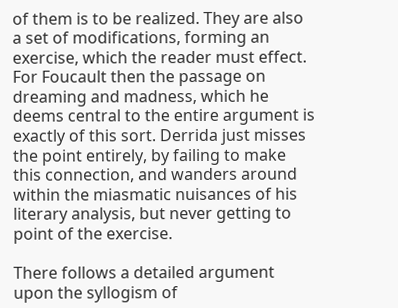of them is to be realized. They are also a set of modifications, forming an exercise, which the reader must effect. For Foucault then the passage on dreaming and madness, which he deems central to the entire argument is exactly of this sort. Derrida just misses the point entirely, by failing to make this connection, and wanders around within the miasmatic nuisances of his literary analysis, but never getting to point of the exercise.

There follows a detailed argument upon the syllogism of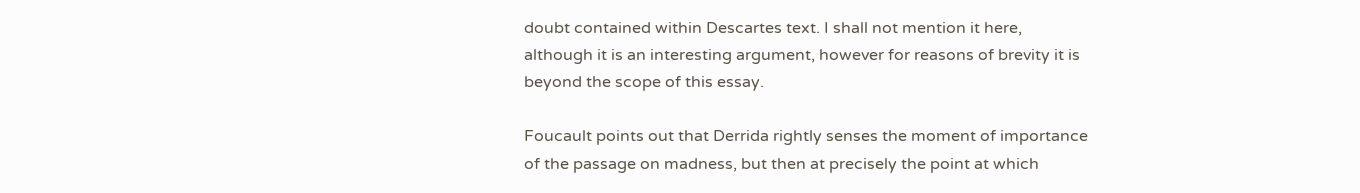doubt contained within Descartes text. I shall not mention it here, although it is an interesting argument, however for reasons of brevity it is beyond the scope of this essay.

Foucault points out that Derrida rightly senses the moment of importance of the passage on madness, but then at precisely the point at which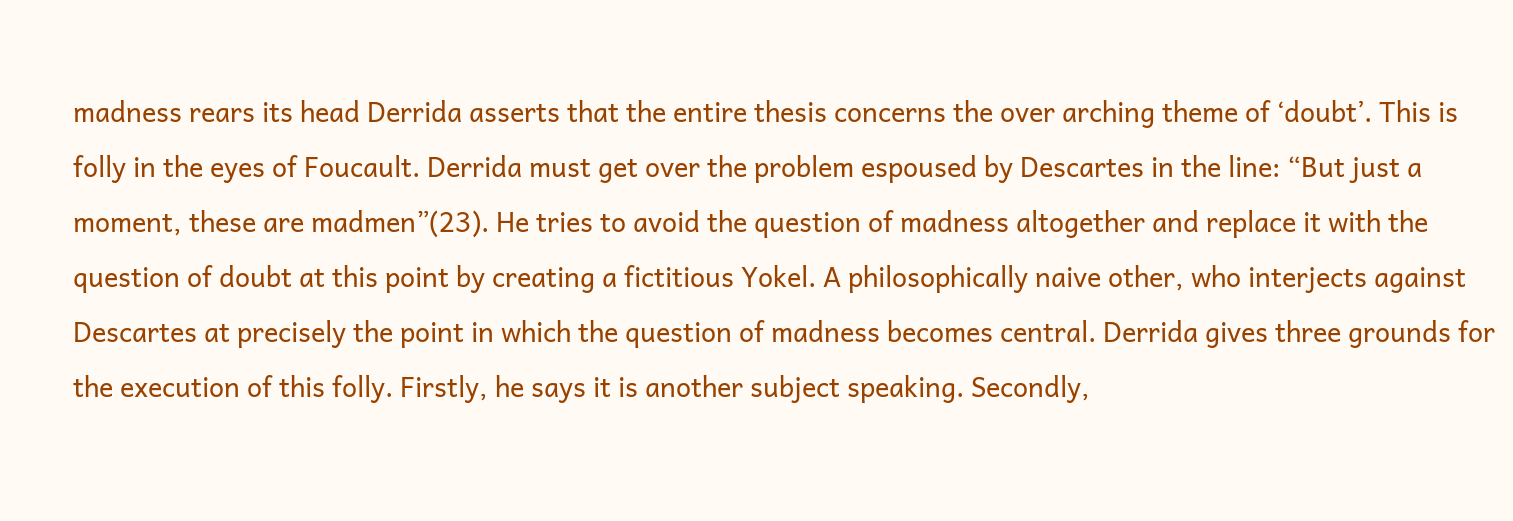madness rears its head Derrida asserts that the entire thesis concerns the over arching theme of ‘doubt’. This is folly in the eyes of Foucault. Derrida must get over the problem espoused by Descartes in the line: “But just a moment, these are madmen”(23). He tries to avoid the question of madness altogether and replace it with the question of doubt at this point by creating a fictitious Yokel. A philosophically naive other, who interjects against Descartes at precisely the point in which the question of madness becomes central. Derrida gives three grounds for the execution of this folly. Firstly, he says it is another subject speaking. Secondly,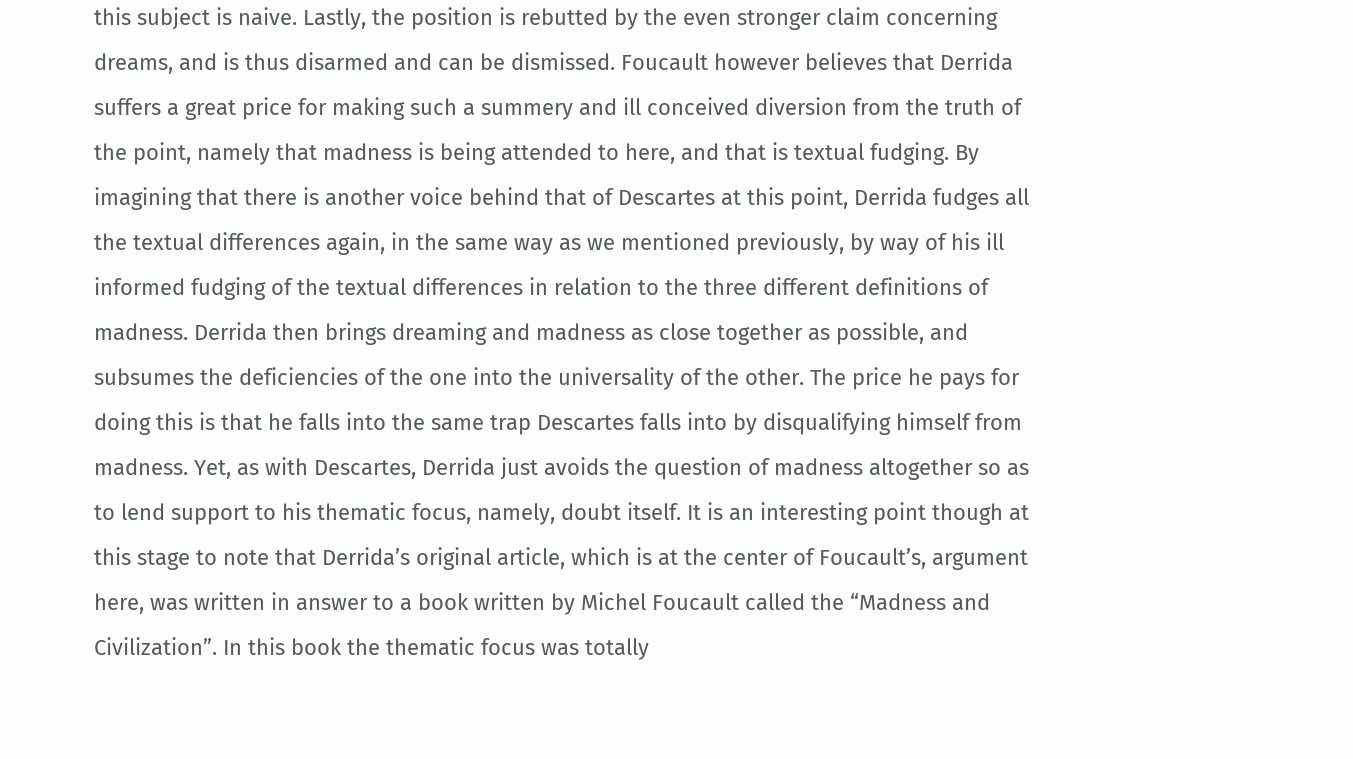this subject is naive. Lastly, the position is rebutted by the even stronger claim concerning dreams, and is thus disarmed and can be dismissed. Foucault however believes that Derrida suffers a great price for making such a summery and ill conceived diversion from the truth of the point, namely that madness is being attended to here, and that is textual fudging. By imagining that there is another voice behind that of Descartes at this point, Derrida fudges all the textual differences again, in the same way as we mentioned previously, by way of his ill informed fudging of the textual differences in relation to the three different definitions of madness. Derrida then brings dreaming and madness as close together as possible, and subsumes the deficiencies of the one into the universality of the other. The price he pays for doing this is that he falls into the same trap Descartes falls into by disqualifying himself from madness. Yet, as with Descartes, Derrida just avoids the question of madness altogether so as to lend support to his thematic focus, namely, doubt itself. It is an interesting point though at this stage to note that Derrida’s original article, which is at the center of Foucault’s, argument here, was written in answer to a book written by Michel Foucault called the “Madness and Civilization”. In this book the thematic focus was totally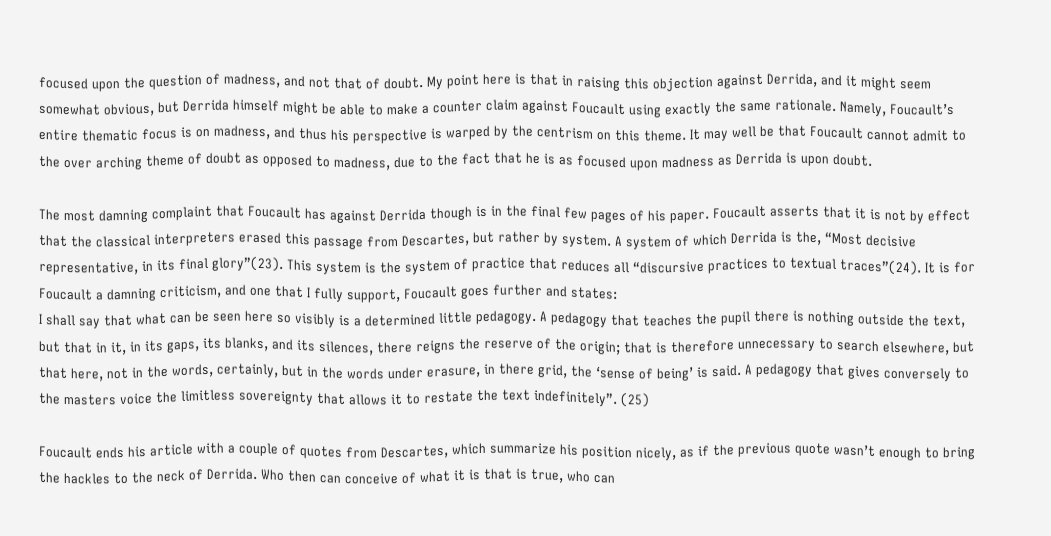focused upon the question of madness, and not that of doubt. My point here is that in raising this objection against Derrida, and it might seem somewhat obvious, but Derrida himself might be able to make a counter claim against Foucault using exactly the same rationale. Namely, Foucault’s entire thematic focus is on madness, and thus his perspective is warped by the centrism on this theme. It may well be that Foucault cannot admit to the over arching theme of doubt as opposed to madness, due to the fact that he is as focused upon madness as Derrida is upon doubt.

The most damning complaint that Foucault has against Derrida though is in the final few pages of his paper. Foucault asserts that it is not by effect that the classical interpreters erased this passage from Descartes, but rather by system. A system of which Derrida is the, “Most decisive representative, in its final glory”(23). This system is the system of practice that reduces all “discursive practices to textual traces”(24). It is for Foucault a damning criticism, and one that I fully support, Foucault goes further and states:
I shall say that what can be seen here so visibly is a determined little pedagogy. A pedagogy that teaches the pupil there is nothing outside the text, but that in it, in its gaps, its blanks, and its silences, there reigns the reserve of the origin; that is therefore unnecessary to search elsewhere, but that here, not in the words, certainly, but in the words under erasure, in there grid, the ‘sense of being’ is said. A pedagogy that gives conversely to the masters voice the limitless sovereignty that allows it to restate the text indefinitely”. (25)

Foucault ends his article with a couple of quotes from Descartes, which summarize his position nicely, as if the previous quote wasn’t enough to bring the hackles to the neck of Derrida. Who then can conceive of what it is that is true, who can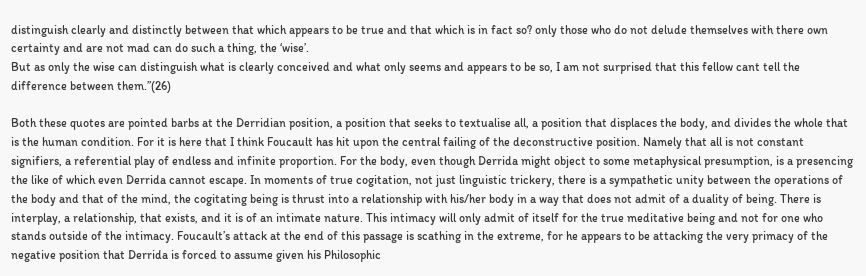distinguish clearly and distinctly between that which appears to be true and that which is in fact so? only those who do not delude themselves with there own certainty and are not mad can do such a thing, the ‘wise’.
But as only the wise can distinguish what is clearly conceived and what only seems and appears to be so, I am not surprised that this fellow cant tell the difference between them.”(26)

Both these quotes are pointed barbs at the Derridian position, a position that seeks to textualise all, a position that displaces the body, and divides the whole that is the human condition. For it is here that I think Foucault has hit upon the central failing of the deconstructive position. Namely that all is not constant signifiers, a referential play of endless and infinite proportion. For the body, even though Derrida might object to some metaphysical presumption, is a presencing the like of which even Derrida cannot escape. In moments of true cogitation, not just linguistic trickery, there is a sympathetic unity between the operations of the body and that of the mind, the cogitating being is thrust into a relationship with his/her body in a way that does not admit of a duality of being. There is interplay, a relationship, that exists, and it is of an intimate nature. This intimacy will only admit of itself for the true meditative being and not for one who stands outside of the intimacy. Foucault’s attack at the end of this passage is scathing in the extreme, for he appears to be attacking the very primacy of the negative position that Derrida is forced to assume given his Philosophic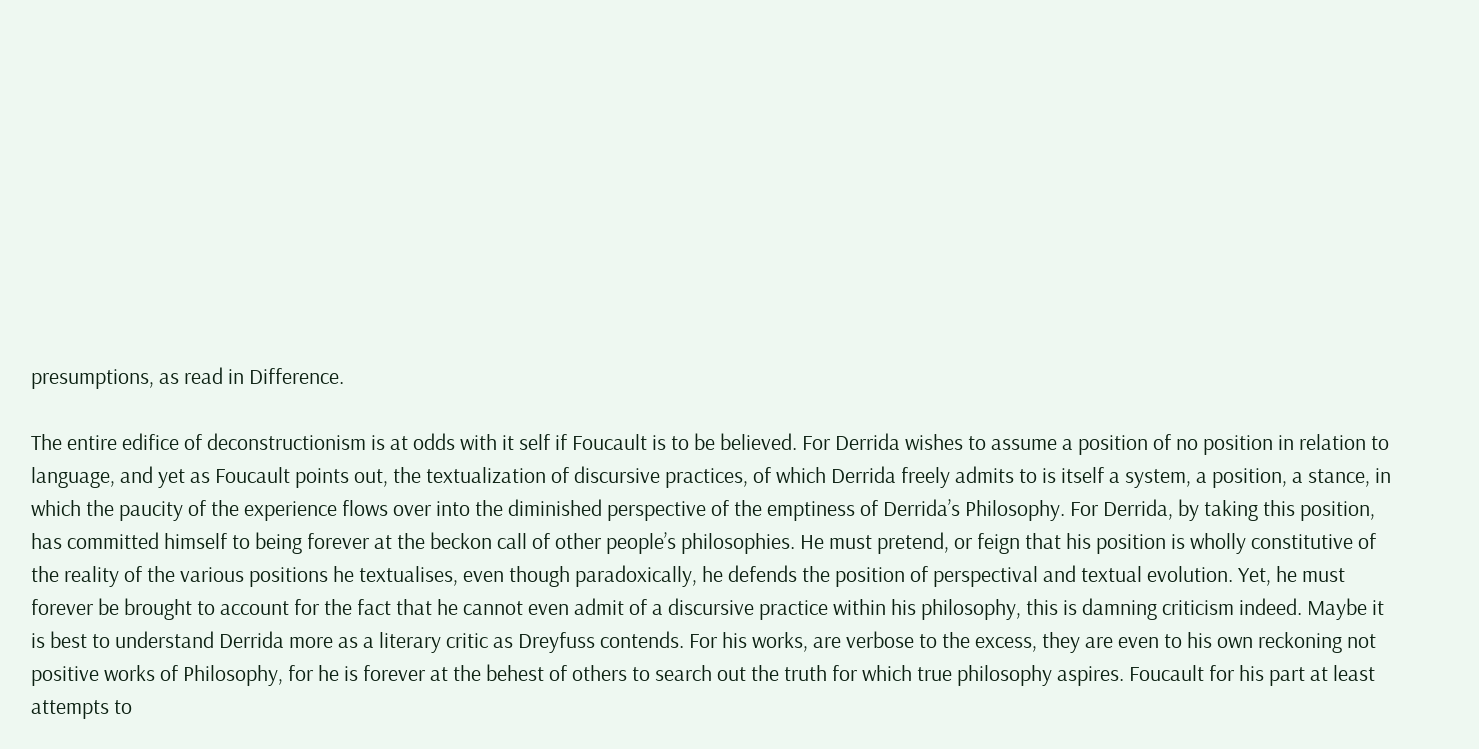presumptions, as read in Difference.

The entire edifice of deconstructionism is at odds with it self if Foucault is to be believed. For Derrida wishes to assume a position of no position in relation to language, and yet as Foucault points out, the textualization of discursive practices, of which Derrida freely admits to is itself a system, a position, a stance, in which the paucity of the experience flows over into the diminished perspective of the emptiness of Derrida’s Philosophy. For Derrida, by taking this position, has committed himself to being forever at the beckon call of other people’s philosophies. He must pretend, or feign that his position is wholly constitutive of the reality of the various positions he textualises, even though paradoxically, he defends the position of perspectival and textual evolution. Yet, he must forever be brought to account for the fact that he cannot even admit of a discursive practice within his philosophy, this is damning criticism indeed. Maybe it is best to understand Derrida more as a literary critic as Dreyfuss contends. For his works, are verbose to the excess, they are even to his own reckoning not positive works of Philosophy, for he is forever at the behest of others to search out the truth for which true philosophy aspires. Foucault for his part at least attempts to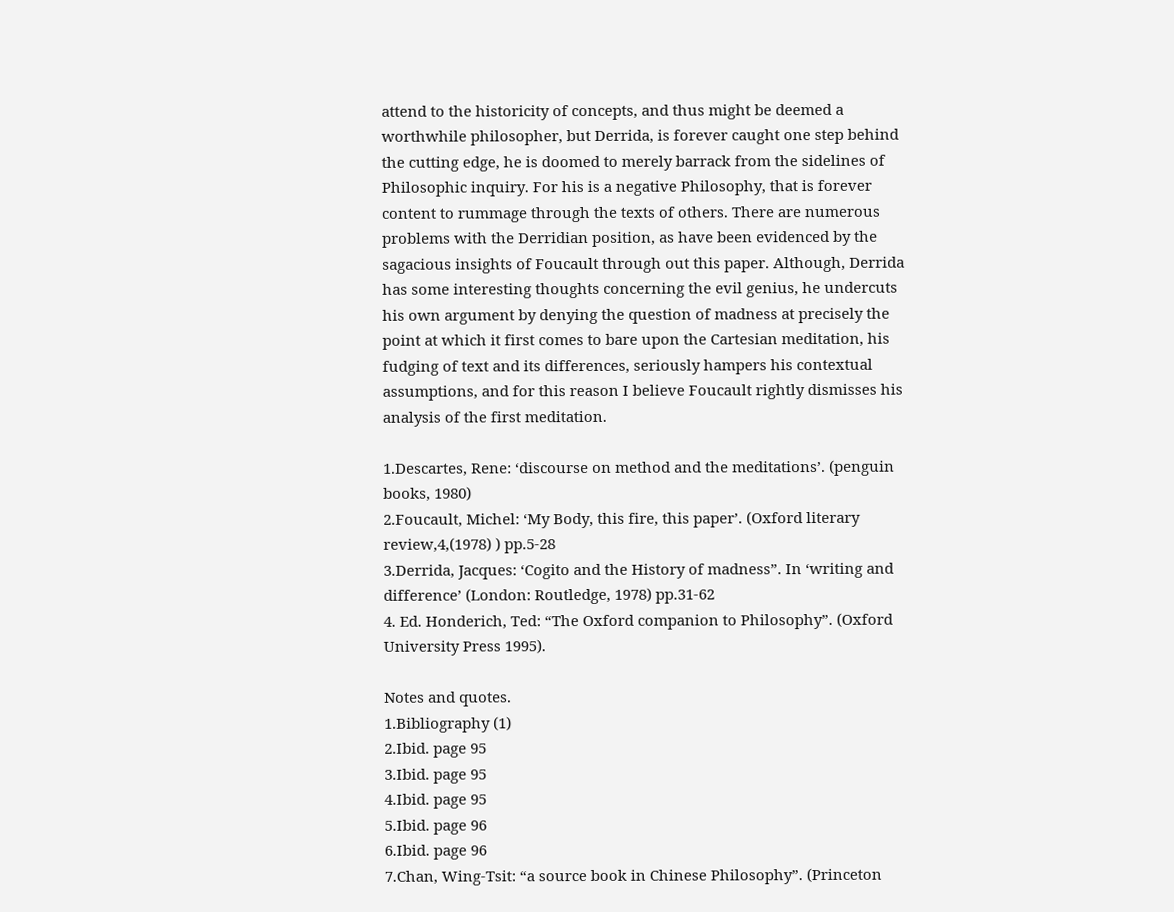attend to the historicity of concepts, and thus might be deemed a worthwhile philosopher, but Derrida, is forever caught one step behind the cutting edge, he is doomed to merely barrack from the sidelines of Philosophic inquiry. For his is a negative Philosophy, that is forever content to rummage through the texts of others. There are numerous problems with the Derridian position, as have been evidenced by the sagacious insights of Foucault through out this paper. Although, Derrida has some interesting thoughts concerning the evil genius, he undercuts his own argument by denying the question of madness at precisely the point at which it first comes to bare upon the Cartesian meditation, his fudging of text and its differences, seriously hampers his contextual assumptions, and for this reason I believe Foucault rightly dismisses his analysis of the first meditation.

1.Descartes, Rene: ‘discourse on method and the meditations’. (penguin books, 1980)
2.Foucault, Michel: ‘My Body, this fire, this paper’. (Oxford literary review,4,(1978) ) pp.5-28
3.Derrida, Jacques: ‘Cogito and the History of madness”. In ‘writing and difference’ (London: Routledge, 1978) pp.31-62
4. Ed. Honderich, Ted: “The Oxford companion to Philosophy”. (Oxford University Press 1995).

Notes and quotes.
1.Bibliography (1)
2.Ibid. page 95
3.Ibid. page 95
4.Ibid. page 95
5.Ibid. page 96
6.Ibid. page 96
7.Chan, Wing-Tsit: “a source book in Chinese Philosophy”. (Princeton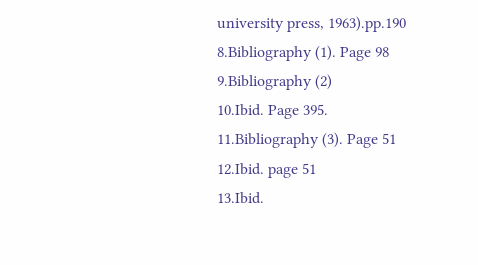university press, 1963).pp.190
8.Bibliography (1). Page 98
9.Bibliography (2)
10.Ibid. Page 395.
11.Bibliography (3). Page 51
12.Ibid. page 51
13.Ibid.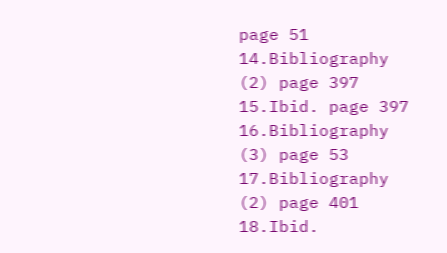page 51
14.Bibliography (2) page 397
15.Ibid. page 397
16.Bibliography (3) page 53
17.Bibliography (2) page 401
18.Ibid.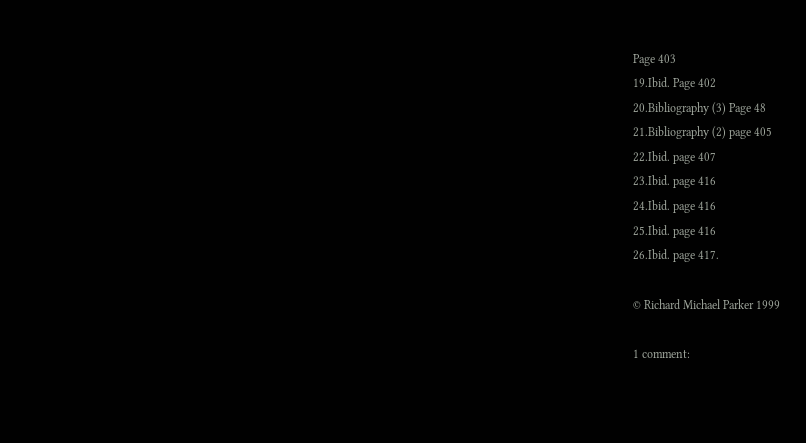Page 403
19.Ibid. Page 402
20.Bibliography (3) Page 48
21.Bibliography (2) page 405
22.Ibid. page 407
23.Ibid. page 416
24.Ibid. page 416
25.Ibid. page 416
26.Ibid. page 417.

© Richard Michael Parker 1999

1 comment: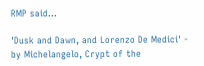RMP said...

'Dusk and Dawn, and Lorenzo De Medici' - by Michelangelo, Crypt of the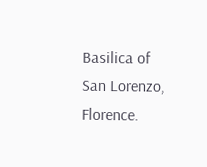Basilica of San Lorenzo, Florence.